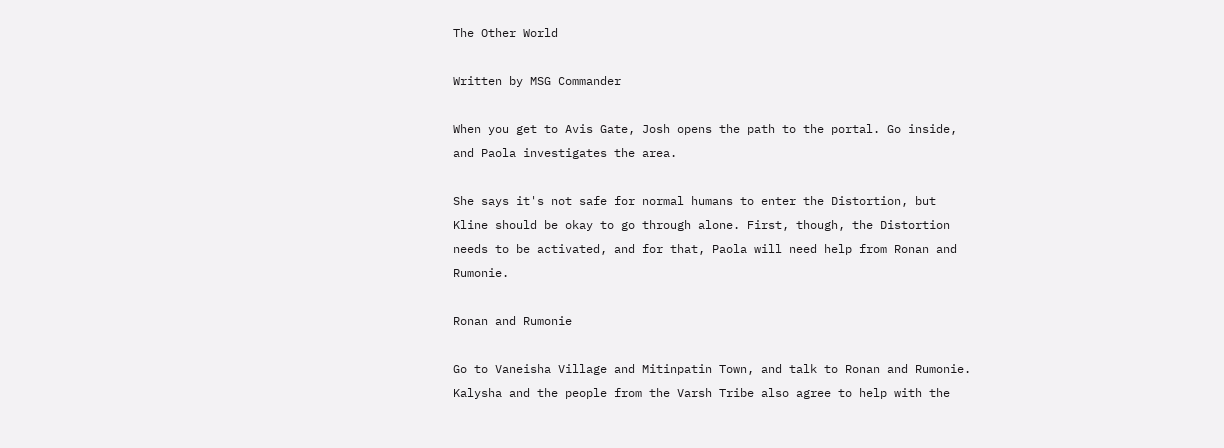The Other World

Written by MSG Commander

When you get to Avis Gate, Josh opens the path to the portal. Go inside, and Paola investigates the area.

She says it's not safe for normal humans to enter the Distortion, but Kline should be okay to go through alone. First, though, the Distortion needs to be activated, and for that, Paola will need help from Ronan and Rumonie.

Ronan and Rumonie

Go to Vaneisha Village and Mitinpatin Town, and talk to Ronan and Rumonie. Kalysha and the people from the Varsh Tribe also agree to help with the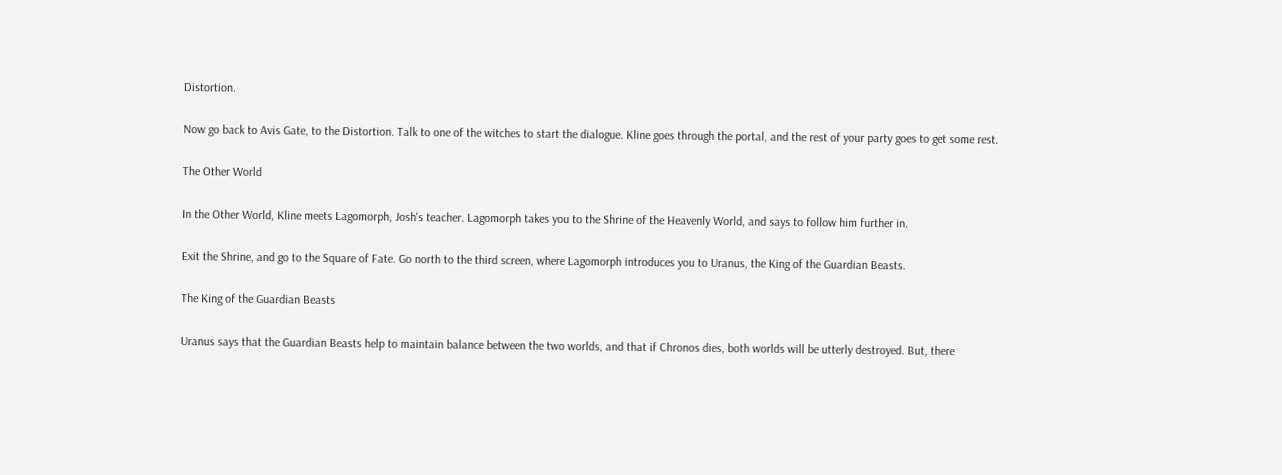Distortion.

Now go back to Avis Gate, to the Distortion. Talk to one of the witches to start the dialogue. Kline goes through the portal, and the rest of your party goes to get some rest.

The Other World

In the Other World, Kline meets Lagomorph, Josh's teacher. Lagomorph takes you to the Shrine of the Heavenly World, and says to follow him further in.

Exit the Shrine, and go to the Square of Fate. Go north to the third screen, where Lagomorph introduces you to Uranus, the King of the Guardian Beasts.

The King of the Guardian Beasts

Uranus says that the Guardian Beasts help to maintain balance between the two worlds, and that if Chronos dies, both worlds will be utterly destroyed. But, there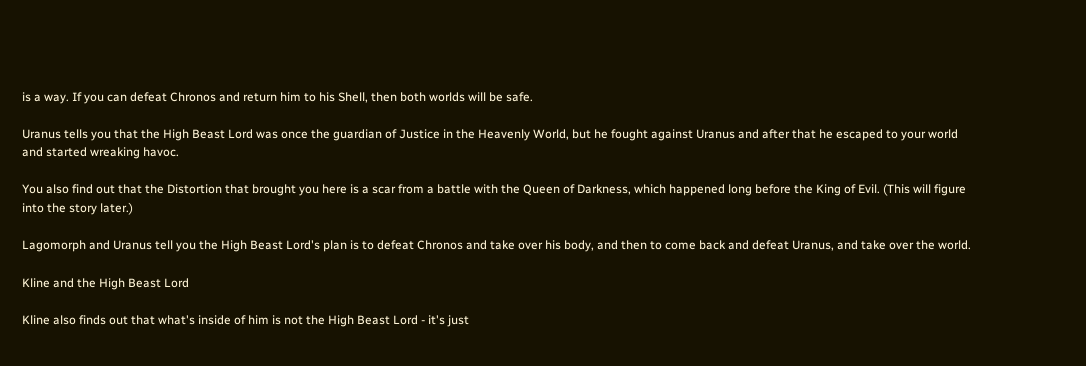is a way. If you can defeat Chronos and return him to his Shell, then both worlds will be safe.

Uranus tells you that the High Beast Lord was once the guardian of Justice in the Heavenly World, but he fought against Uranus and after that he escaped to your world and started wreaking havoc.

You also find out that the Distortion that brought you here is a scar from a battle with the Queen of Darkness, which happened long before the King of Evil. (This will figure into the story later.)

Lagomorph and Uranus tell you the High Beast Lord's plan is to defeat Chronos and take over his body, and then to come back and defeat Uranus, and take over the world.

Kline and the High Beast Lord

Kline also finds out that what's inside of him is not the High Beast Lord - it's just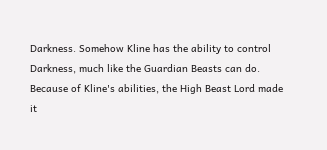Darkness. Somehow Kline has the ability to control Darkness, much like the Guardian Beasts can do. Because of Kline's abilities, the High Beast Lord made it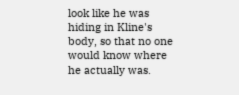look like he was hiding in Kline's body, so that no one would know where he actually was.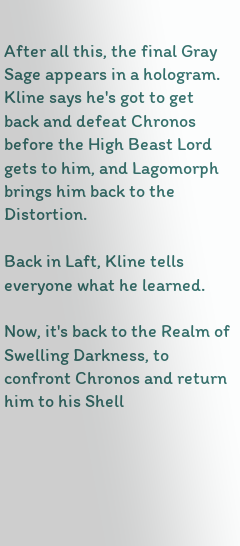After all this, the final Gray Sage appears in a hologram. Kline says he's got to get back and defeat Chronos before the High Beast Lord gets to him, and Lagomorph brings him back to the Distortion.

Back in Laft, Kline tells everyone what he learned.

Now, it's back to the Realm of Swelling Darkness, to confront Chronos and return him to his Shell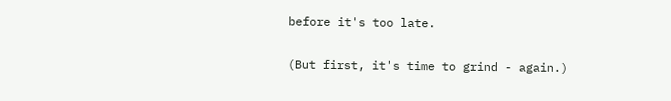before it's too late.

(But first, it's time to grind - again.)